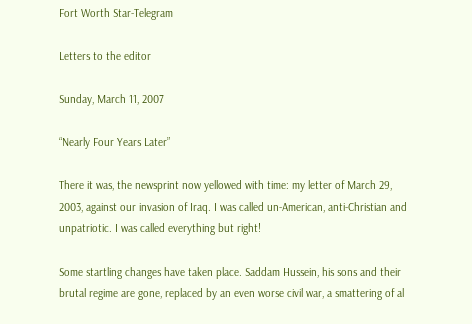Fort Worth Star-Telegram

Letters to the editor

Sunday, March 11, 2007

“Nearly Four Years Later”

There it was, the newsprint now yellowed with time: my letter of March 29, 2003, against our invasion of Iraq. I was called un-American, anti-Christian and unpatriotic. I was called everything but right!

Some startling changes have taken place. Saddam Hussein, his sons and their brutal regime are gone, replaced by an even worse civil war, a smattering of al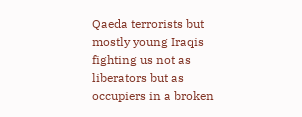Qaeda terrorists but mostly young Iraqis fighting us not as liberators but as occupiers in a broken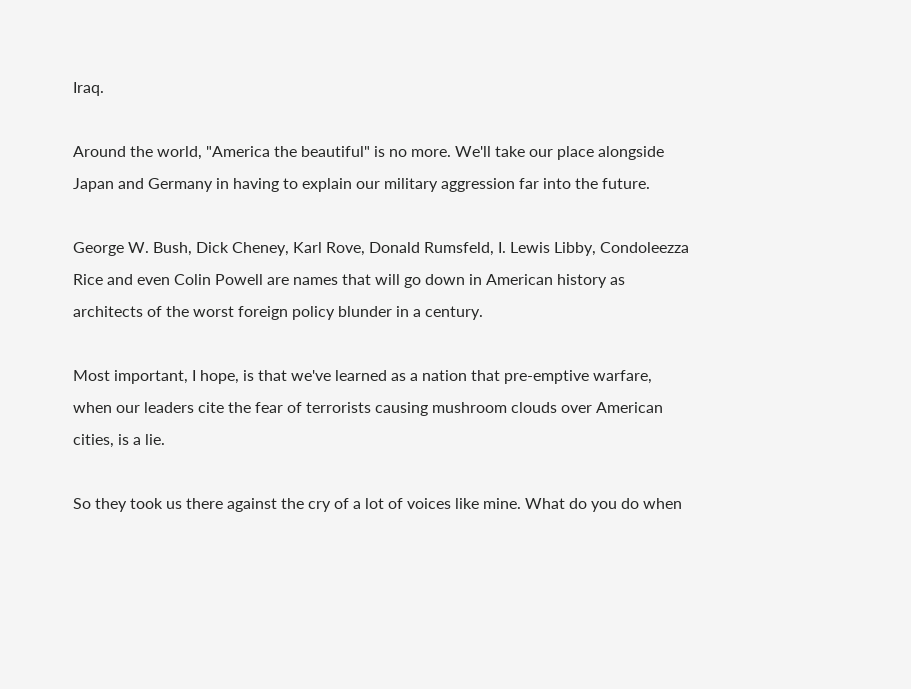Iraq.

Around the world, "America the beautiful" is no more. We'll take our place alongside Japan and Germany in having to explain our military aggression far into the future.

George W. Bush, Dick Cheney, Karl Rove, Donald Rumsfeld, I. Lewis Libby, Condoleezza Rice and even Colin Powell are names that will go down in American history as architects of the worst foreign policy blunder in a century.

Most important, I hope, is that we've learned as a nation that pre-emptive warfare, when our leaders cite the fear of terrorists causing mushroom clouds over American cities, is a lie.

So they took us there against the cry of a lot of voices like mine. What do you do when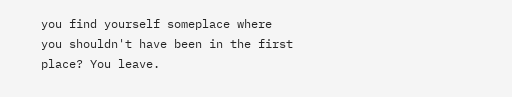you find yourself someplace where you shouldn't have been in the first place? You leave.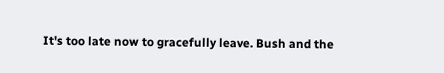It's too late now to gracefully leave. Bush and the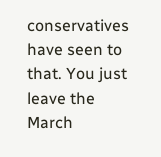conservatives have seen to that. You just leave the March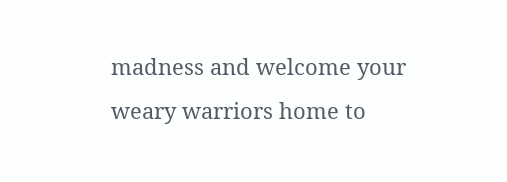madness and welcome your weary warriors home to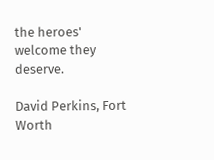the heroes' welcome they deserve.

David Perkins, Fort Worth